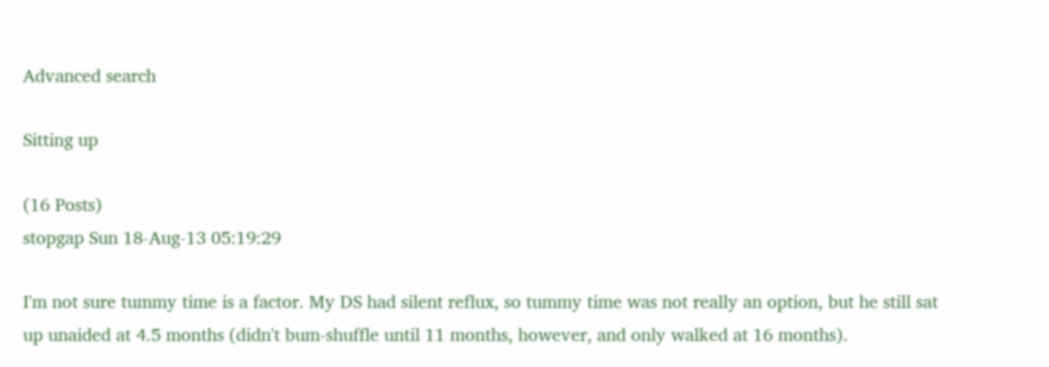Advanced search

Sitting up

(16 Posts)
stopgap Sun 18-Aug-13 05:19:29

I'm not sure tummy time is a factor. My DS had silent reflux, so tummy time was not really an option, but he still sat up unaided at 4.5 months (didn't bum-shuffle until 11 months, however, and only walked at 16 months).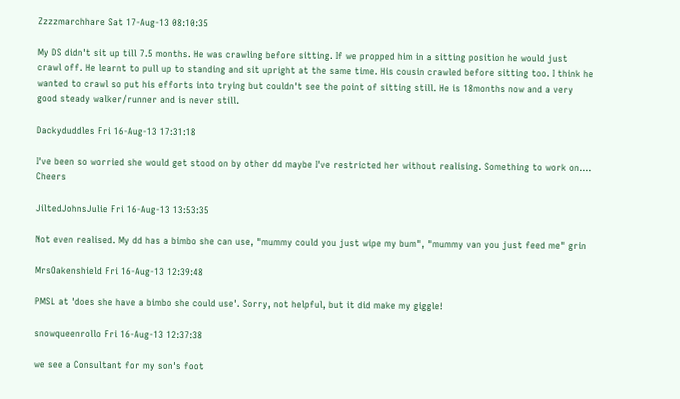Zzzzmarchhare Sat 17-Aug-13 08:10:35

My DS didn't sit up till 7.5 months. He was crawling before sitting. If we propped him in a sitting position he would just crawl off. He learnt to pull up to standing and sit upright at the same time. His cousin crawled before sitting too. I think he wanted to crawl so put his efforts into trying but couldn't see the point of sitting still. He is 18months now and a very good steady walker/runner and is never still.

Dackyduddles Fri 16-Aug-13 17:31:18

I've been so worried she would get stood on by other dd maybe I've restricted her without realising. Something to work on.... Cheers

JiltedJohnsJulie Fri 16-Aug-13 13:53:35

Not even realised. My dd has a bimbo she can use, "mummy could you just wipe my bum", "mummy van you just feed me" grin

MrsOakenshield Fri 16-Aug-13 12:39:48

PMSL at 'does she have a bimbo she could use'. Sorry, not helpful, but it did make my giggle!

snowqueenrollo Fri 16-Aug-13 12:37:38

we see a Consultant for my son's foot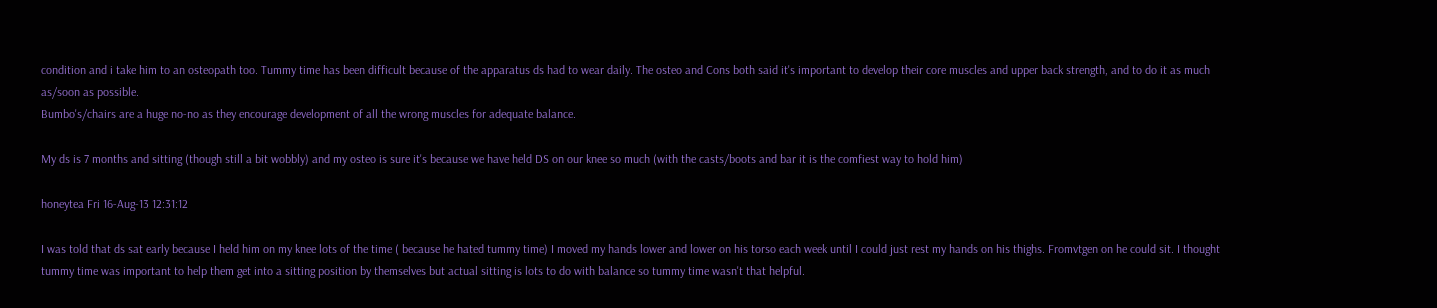condition and i take him to an osteopath too. Tummy time has been difficult because of the apparatus ds had to wear daily. The osteo and Cons both said it's important to develop their core muscles and upper back strength, and to do it as much as/soon as possible.
Bumbo's/chairs are a huge no-no as they encourage development of all the wrong muscles for adequate balance.

My ds is 7 months and sitting (though still a bit wobbly) and my osteo is sure it's because we have held DS on our knee so much (with the casts/boots and bar it is the comfiest way to hold him)

honeytea Fri 16-Aug-13 12:31:12

I was told that ds sat early because I held him on my knee lots of the time ( because he hated tummy time) I moved my hands lower and lower on his torso each week until I could just rest my hands on his thighs. Fromvtgen on he could sit. I thought tummy time was important to help them get into a sitting position by themselves but actual sitting is lots to do with balance so tummy time wasn't that helpful.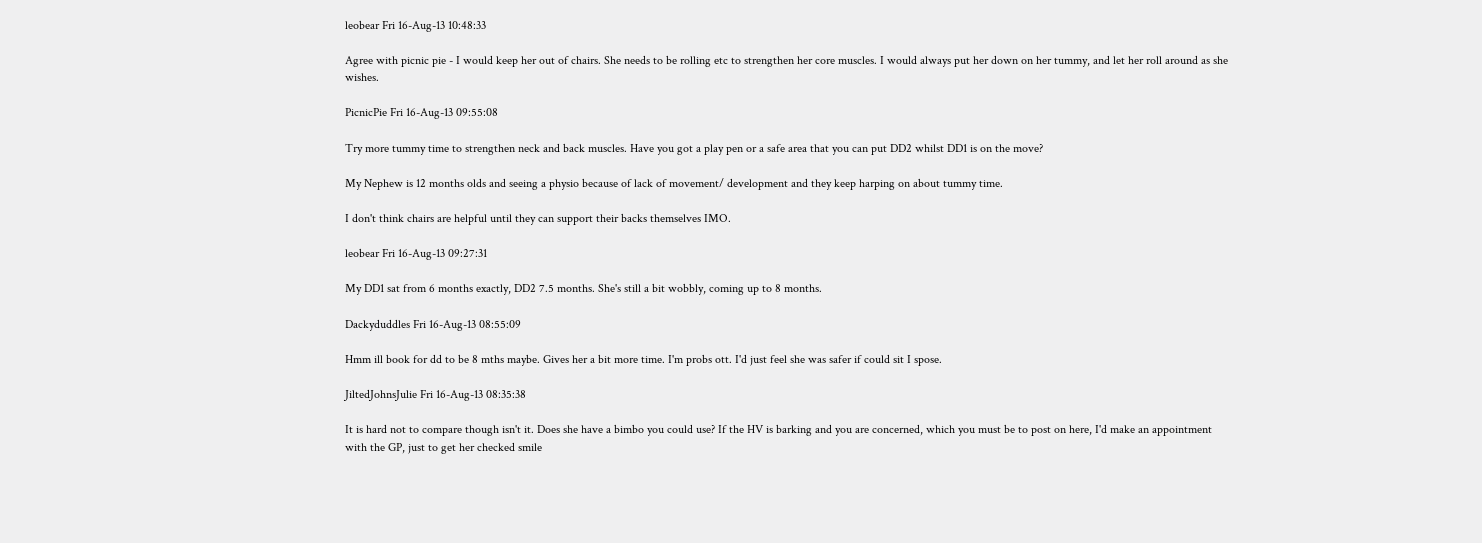leobear Fri 16-Aug-13 10:48:33

Agree with picnic pie - I would keep her out of chairs. She needs to be rolling etc to strengthen her core muscles. I would always put her down on her tummy, and let her roll around as she wishes.

PicnicPie Fri 16-Aug-13 09:55:08

Try more tummy time to strengthen neck and back muscles. Have you got a play pen or a safe area that you can put DD2 whilst DD1 is on the move?

My Nephew is 12 months olds and seeing a physio because of lack of movement/ development and they keep harping on about tummy time.

I don't think chairs are helpful until they can support their backs themselves IMO.

leobear Fri 16-Aug-13 09:27:31

My DD1 sat from 6 months exactly, DD2 7.5 months. She's still a bit wobbly, coming up to 8 months.

Dackyduddles Fri 16-Aug-13 08:55:09

Hmm ill book for dd to be 8 mths maybe. Gives her a bit more time. I'm probs ott. I'd just feel she was safer if could sit I spose.

JiltedJohnsJulie Fri 16-Aug-13 08:35:38

It is hard not to compare though isn't it. Does she have a bimbo you could use? If the HV is barking and you are concerned, which you must be to post on here, I'd make an appointment with the GP, just to get her checked smile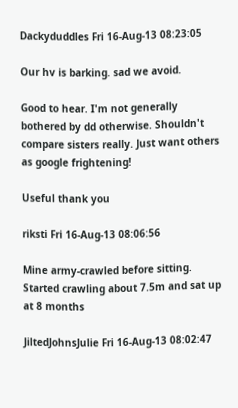Dackyduddles Fri 16-Aug-13 08:23:05

Our hv is barking. sad we avoid.

Good to hear. I'm not generally bothered by dd otherwise. Shouldn't compare sisters really. Just want others as google frightening!

Useful thank you

riksti Fri 16-Aug-13 08:06:56

Mine army-crawled before sitting. Started crawling about 7.5m and sat up at 8 months

JiltedJohnsJulie Fri 16-Aug-13 08:02:47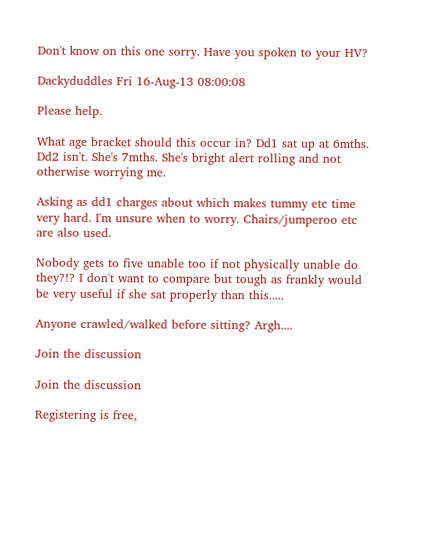Don't know on this one sorry. Have you spoken to your HV?

Dackyduddles Fri 16-Aug-13 08:00:08

Please help.

What age bracket should this occur in? Dd1 sat up at 6mths. Dd2 isn't. She's 7mths. She's bright alert rolling and not otherwise worrying me.

Asking as dd1 charges about which makes tummy etc time very hard. I'm unsure when to worry. Chairs/jumperoo etc are also used.

Nobody gets to five unable too if not physically unable do they?!? I don't want to compare but tough as frankly would be very useful if she sat properly than this.....

Anyone crawled/walked before sitting? Argh....

Join the discussion

Join the discussion

Registering is free,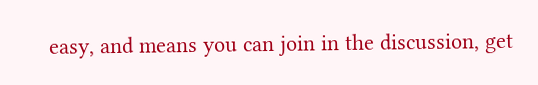easy, and means you can join in the discussion, get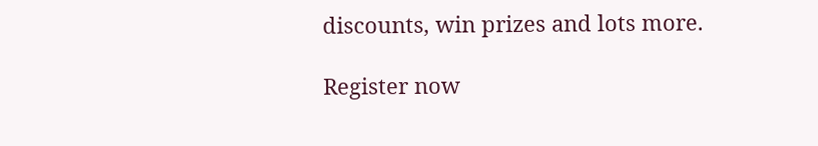discounts, win prizes and lots more.

Register now